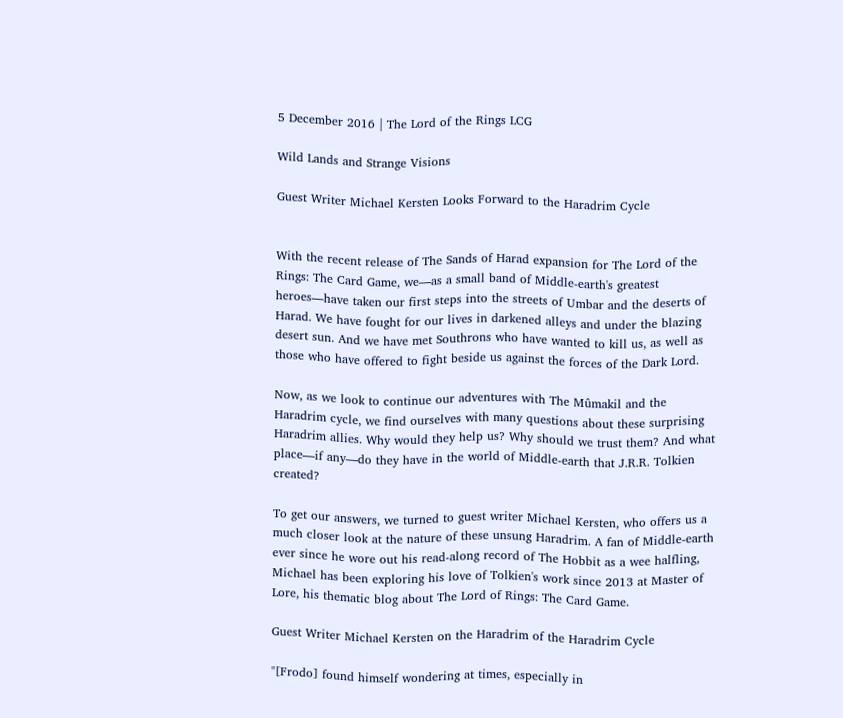5 December 2016 | The Lord of the Rings LCG

Wild Lands and Strange Visions

Guest Writer Michael Kersten Looks Forward to the Haradrim Cycle


With the recent release of The Sands of Harad expansion for The Lord of the Rings: The Card Game, we—as a small band of Middle-earth's greatest heroes—have taken our first steps into the streets of Umbar and the deserts of Harad. We have fought for our lives in darkened alleys and under the blazing desert sun. And we have met Southrons who have wanted to kill us, as well as those who have offered to fight beside us against the forces of the Dark Lord.

Now, as we look to continue our adventures with The Mûmakil and the Haradrim cycle, we find ourselves with many questions about these surprising Haradrim allies. Why would they help us? Why should we trust them? And what place—if any—do they have in the world of Middle-earth that J.R.R. Tolkien created?

To get our answers, we turned to guest writer Michael Kersten, who offers us a much closer look at the nature of these unsung Haradrim. A fan of Middle-earth ever since he wore out his read-along record of The Hobbit as a wee halfling, Michael has been exploring his love of Tolkien's work since 2013 at Master of Lore, his thematic blog about The Lord of Rings: The Card Game.

Guest Writer Michael Kersten on the Haradrim of the Haradrim Cycle

"[Frodo] found himself wondering at times, especially in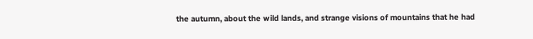the autumn, about the wild lands, and strange visions of mountains that he had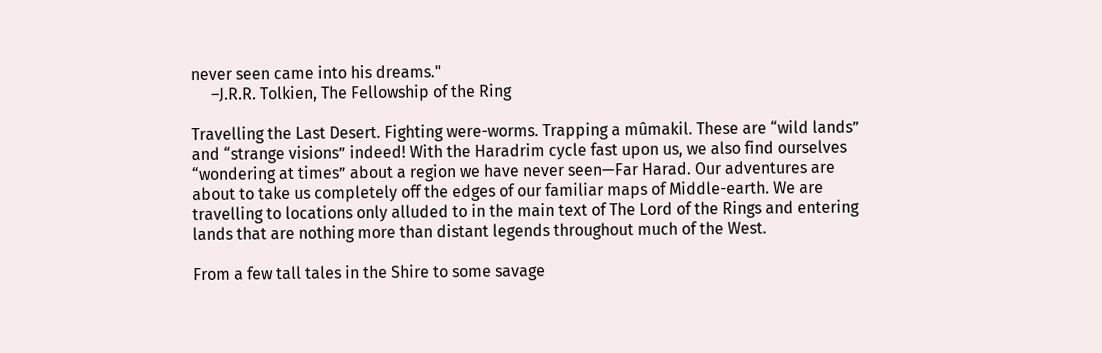never seen came into his dreams."
     –J.R.R. Tolkien, The Fellowship of the Ring

Travelling the Last Desert. Fighting were-worms. Trapping a mûmakil. These are “wild lands” and “strange visions” indeed! With the Haradrim cycle fast upon us, we also find ourselves “wondering at times” about a region we have never seen—Far Harad. Our adventures are about to take us completely off the edges of our familiar maps of Middle-earth. We are travelling to locations only alluded to in the main text of The Lord of the Rings and entering lands that are nothing more than distant legends throughout much of the West.

From a few tall tales in the Shire to some savage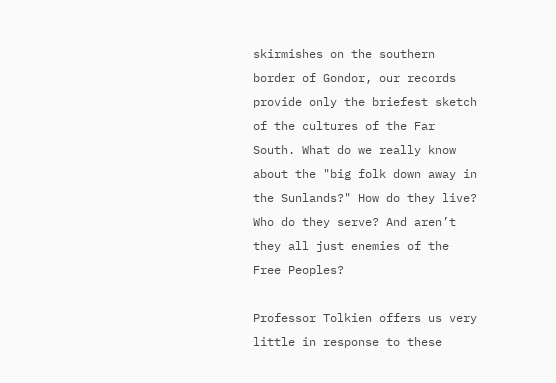skirmishes on the southern border of Gondor, our records provide only the briefest sketch of the cultures of the Far South. What do we really know about the "big folk down away in the Sunlands?" How do they live? Who do they serve? And aren’t they all just enemies of the Free Peoples?

Professor Tolkien offers us very little in response to these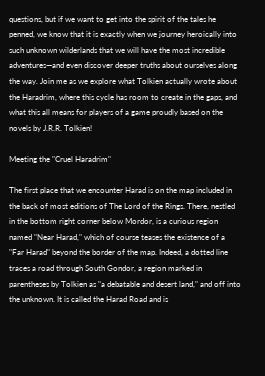questions, but if we want to get into the spirit of the tales he penned, we know that it is exactly when we journey heroically into such unknown wilderlands that we will have the most incredible adventures—and even discover deeper truths about ourselves along the way. Join me as we explore what Tolkien actually wrote about the Haradrim, where this cycle has room to create in the gaps, and what this all means for players of a game proudly based on the novels by J.R.R. Tolkien!

Meeting the "Cruel Haradrim"

The first place that we encounter Harad is on the map included in the back of most editions of The Lord of the Rings. There, nestled in the bottom right corner below Mordor, is a curious region named "Near Harad," which of course teases the existence of a "Far Harad" beyond the border of the map. Indeed, a dotted line traces a road through South Gondor, a region marked in parentheses by Tolkien as "a debatable and desert land," and off into the unknown. It is called the Harad Road and is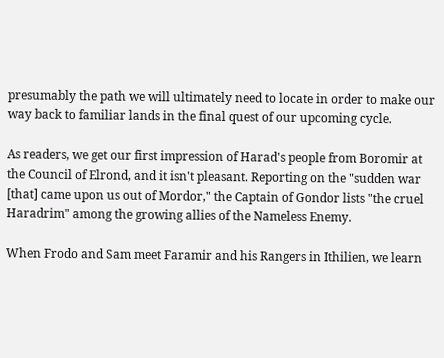presumably the path we will ultimately need to locate in order to make our way back to familiar lands in the final quest of our upcoming cycle.

As readers, we get our first impression of Harad's people from Boromir at the Council of Elrond, and it isn't pleasant. Reporting on the "sudden war [that] came upon us out of Mordor," the Captain of Gondor lists "the cruel Haradrim" among the growing allies of the Nameless Enemy.

When Frodo and Sam meet Faramir and his Rangers in Ithilien, we learn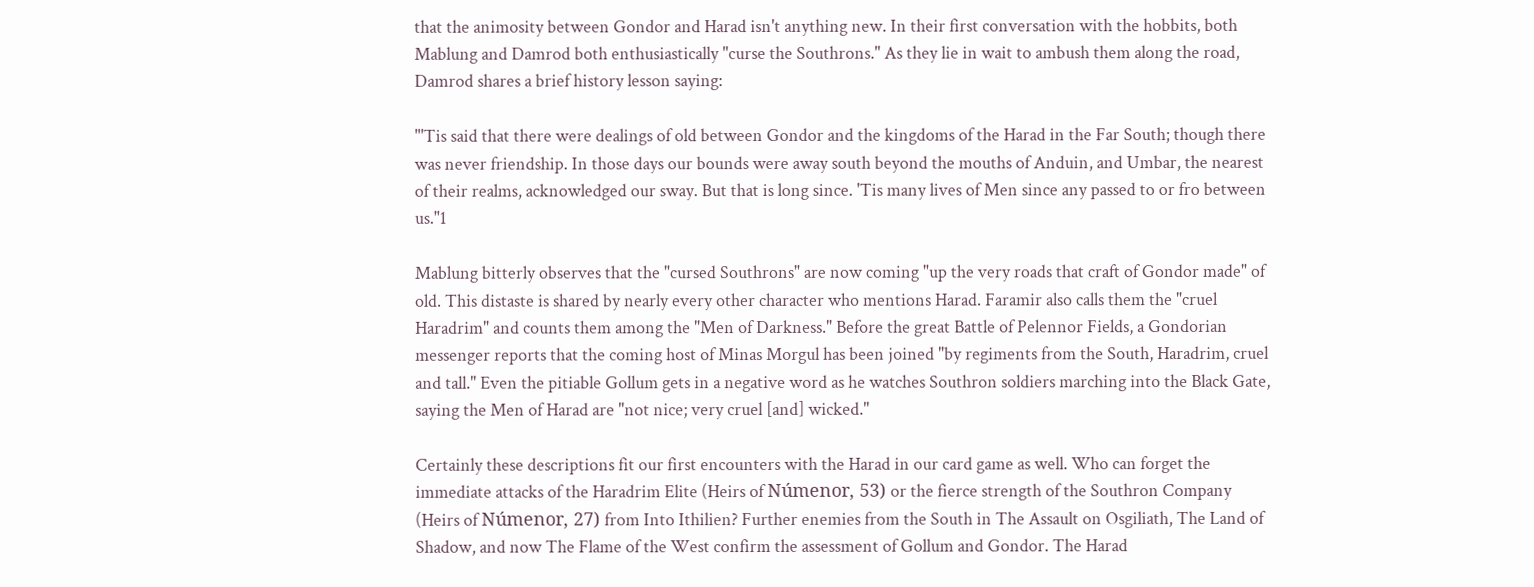that the animosity between Gondor and Harad isn't anything new. In their first conversation with the hobbits, both Mablung and Damrod both enthusiastically "curse the Southrons." As they lie in wait to ambush them along the road, Damrod shares a brief history lesson saying:

"'Tis said that there were dealings of old between Gondor and the kingdoms of the Harad in the Far South; though there was never friendship. In those days our bounds were away south beyond the mouths of Anduin, and Umbar, the nearest of their realms, acknowledged our sway. But that is long since. 'Tis many lives of Men since any passed to or fro between us."1

Mablung bitterly observes that the "cursed Southrons" are now coming "up the very roads that craft of Gondor made" of old. This distaste is shared by nearly every other character who mentions Harad. Faramir also calls them the "cruel Haradrim" and counts them among the "Men of Darkness." Before the great Battle of Pelennor Fields, a Gondorian messenger reports that the coming host of Minas Morgul has been joined "by regiments from the South, Haradrim, cruel and tall." Even the pitiable Gollum gets in a negative word as he watches Southron soldiers marching into the Black Gate, saying the Men of Harad are "not nice; very cruel [and] wicked."

Certainly these descriptions fit our first encounters with the Harad in our card game as well. Who can forget the immediate attacks of the Haradrim Elite (Heirs of Númenor, 53) or the fierce strength of the Southron Company (Heirs of Númenor, 27) from Into Ithilien? Further enemies from the South in The Assault on Osgiliath, The Land of Shadow, and now The Flame of the West confirm the assessment of Gollum and Gondor. The Harad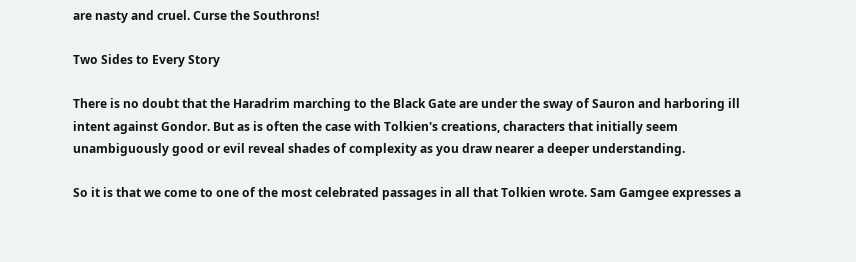are nasty and cruel. Curse the Southrons!

Two Sides to Every Story

There is no doubt that the Haradrim marching to the Black Gate are under the sway of Sauron and harboring ill intent against Gondor. But as is often the case with Tolkien's creations, characters that initially seem unambiguously good or evil reveal shades of complexity as you draw nearer a deeper understanding.

So it is that we come to one of the most celebrated passages in all that Tolkien wrote. Sam Gamgee expresses a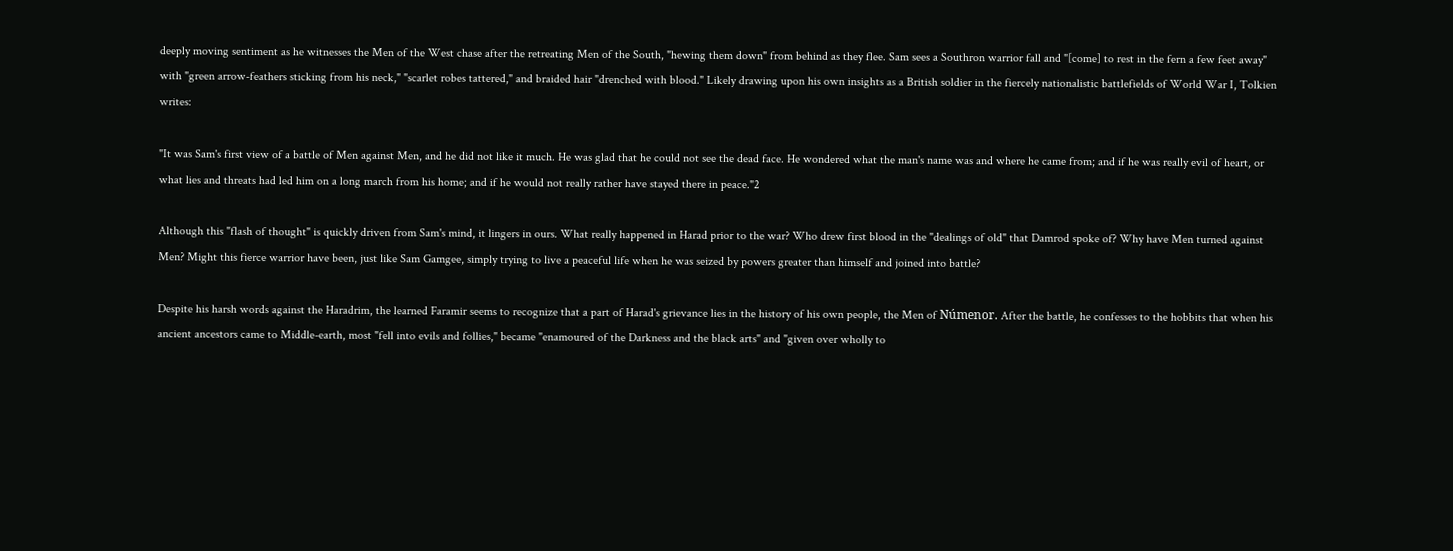deeply moving sentiment as he witnesses the Men of the West chase after the retreating Men of the South, "hewing them down" from behind as they flee. Sam sees a Southron warrior fall and "[come] to rest in the fern a few feet away" with "green arrow-feathers sticking from his neck," "scarlet robes tattered," and braided hair "drenched with blood." Likely drawing upon his own insights as a British soldier in the fiercely nationalistic battlefields of World War I, Tolkien writes:

"It was Sam's first view of a battle of Men against Men, and he did not like it much. He was glad that he could not see the dead face. He wondered what the man's name was and where he came from; and if he was really evil of heart, or what lies and threats had led him on a long march from his home; and if he would not really rather have stayed there in peace."2

Although this "flash of thought" is quickly driven from Sam's mind, it lingers in ours. What really happened in Harad prior to the war? Who drew first blood in the "dealings of old" that Damrod spoke of? Why have Men turned against Men? Might this fierce warrior have been, just like Sam Gamgee, simply trying to live a peaceful life when he was seized by powers greater than himself and joined into battle?

Despite his harsh words against the Haradrim, the learned Faramir seems to recognize that a part of Harad's grievance lies in the history of his own people, the Men of Númenor. After the battle, he confesses to the hobbits that when his ancient ancestors came to Middle-earth, most "fell into evils and follies," became "enamoured of the Darkness and the black arts" and "given over wholly to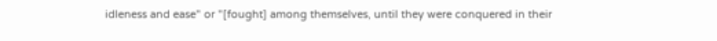idleness and ease" or "[fought] among themselves, until they were conquered in their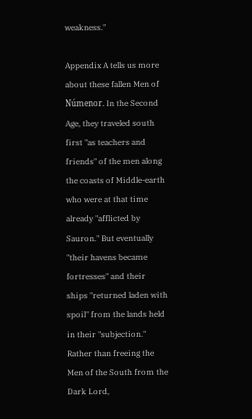weakness."

Appendix A tells us more about these fallen Men of Númenor. In the Second Age, they traveled south first "as teachers and friends" of the men along the coasts of Middle-earth who were at that time already "afflicted by Sauron." But eventually "their havens became fortresses" and their ships "returned laden with spoil" from the lands held in their "subjection." Rather than freeing the Men of the South from the Dark Lord,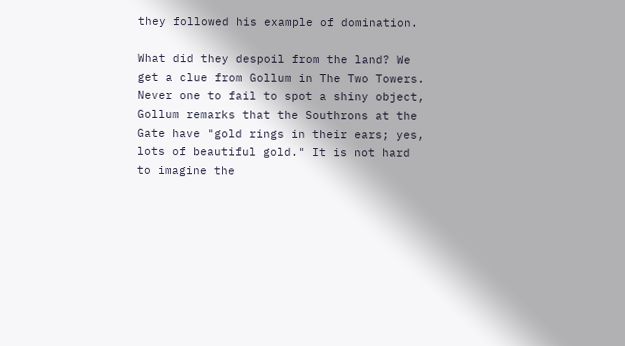they followed his example of domination.

What did they despoil from the land? We get a clue from Gollum in The Two Towers. Never one to fail to spot a shiny object, Gollum remarks that the Southrons at the Gate have "gold rings in their ears; yes, lots of beautiful gold." It is not hard to imagine the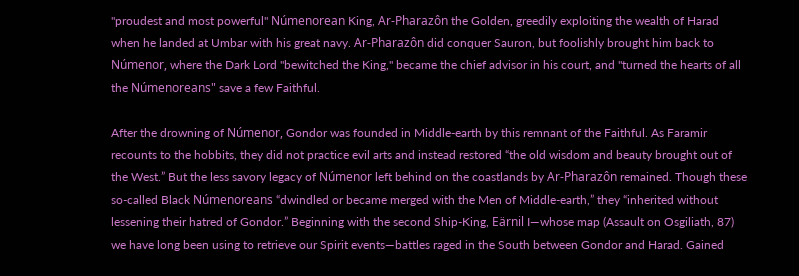"proudest and most powerful" Númenorean King, Ar-Pharazôn the Golden, greedily exploiting the wealth of Harad when he landed at Umbar with his great navy. Ar-Pharazôn did conquer Sauron, but foolishly brought him back to Númenor, where the Dark Lord "bewitched the King," became the chief advisor in his court, and "turned the hearts of all the Númenoreans" save a few Faithful.

After the drowning of Númenor, Gondor was founded in Middle-earth by this remnant of the Faithful. As Faramir recounts to the hobbits, they did not practice evil arts and instead restored “the old wisdom and beauty brought out of the West.” But the less savory legacy of Númenor left behind on the coastlands by Ar-Pharazôn remained. Though these so-called Black Númenoreans “dwindled or became merged with the Men of Middle-earth,” they “inherited without lessening their hatred of Gondor.” Beginning with the second Ship-King, Eärnil I—whose map (Assault on Osgiliath, 87) we have long been using to retrieve our Spirit events—battles raged in the South between Gondor and Harad. Gained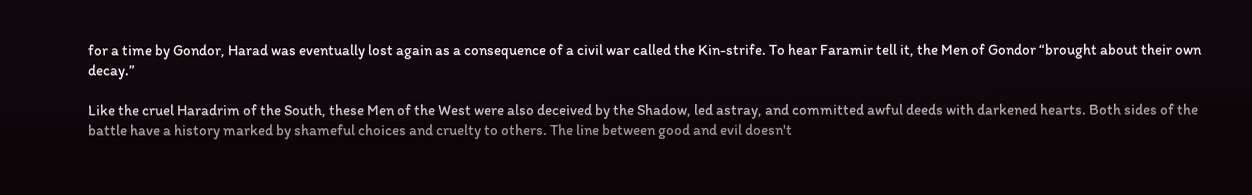for a time by Gondor, Harad was eventually lost again as a consequence of a civil war called the Kin-strife. To hear Faramir tell it, the Men of Gondor “brought about their own decay.”

Like the cruel Haradrim of the South, these Men of the West were also deceived by the Shadow, led astray, and committed awful deeds with darkened hearts. Both sides of the battle have a history marked by shameful choices and cruelty to others. The line between good and evil doesn't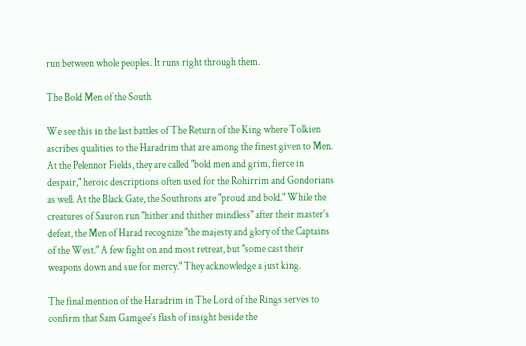run between whole peoples. It runs right through them.

The Bold Men of the South

We see this in the last battles of The Return of the King where Tolkien ascribes qualities to the Haradrim that are among the finest given to Men. At the Pelennor Fields, they are called "bold men and grim, fierce in despair," heroic descriptions often used for the Rohirrim and Gondorians as well. At the Black Gate, the Southrons are "proud and bold." While the creatures of Sauron run "hither and thither mindless" after their master's defeat, the Men of Harad recognize "the majesty and glory of the Captains of the West." A few fight on and most retreat, but "some cast their weapons down and sue for mercy." They acknowledge a just king.

The final mention of the Haradrim in The Lord of the Rings serves to confirm that Sam Gamgee's flash of insight beside the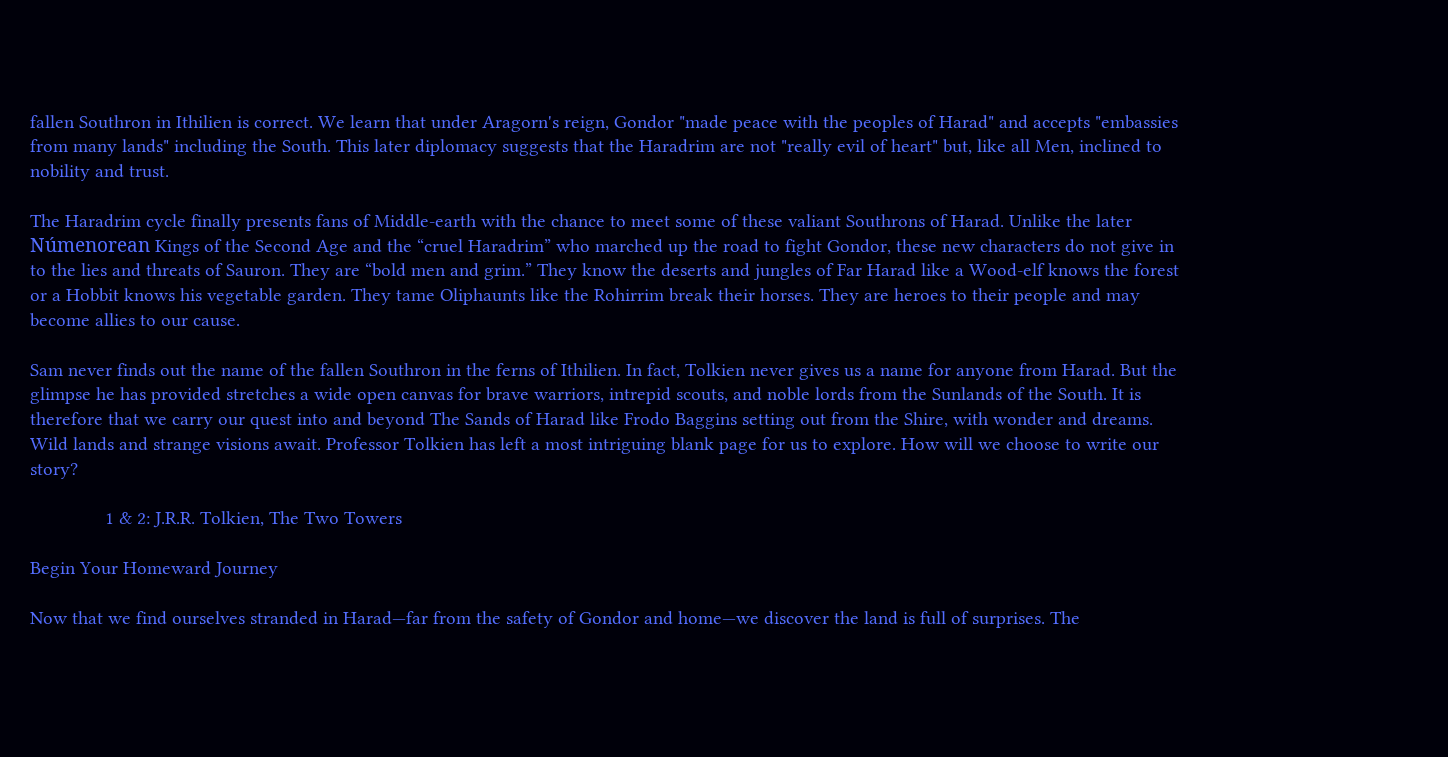fallen Southron in Ithilien is correct. We learn that under Aragorn's reign, Gondor "made peace with the peoples of Harad" and accepts "embassies from many lands" including the South. This later diplomacy suggests that the Haradrim are not "really evil of heart" but, like all Men, inclined to nobility and trust.

The Haradrim cycle finally presents fans of Middle-earth with the chance to meet some of these valiant Southrons of Harad. Unlike the later Númenorean Kings of the Second Age and the “cruel Haradrim” who marched up the road to fight Gondor, these new characters do not give in to the lies and threats of Sauron. They are “bold men and grim.” They know the deserts and jungles of Far Harad like a Wood-elf knows the forest or a Hobbit knows his vegetable garden. They tame Oliphaunts like the Rohirrim break their horses. They are heroes to their people and may become allies to our cause.

Sam never finds out the name of the fallen Southron in the ferns of Ithilien. In fact, Tolkien never gives us a name for anyone from Harad. But the glimpse he has provided stretches a wide open canvas for brave warriors, intrepid scouts, and noble lords from the Sunlands of the South. It is therefore that we carry our quest into and beyond The Sands of Harad like Frodo Baggins setting out from the Shire, with wonder and dreams. Wild lands and strange visions await. Professor Tolkien has left a most intriguing blank page for us to explore. How will we choose to write our story?

               1 & 2: J.R.R. Tolkien, The Two Towers

Begin Your Homeward Journey

Now that we find ourselves stranded in Harad—far from the safety of Gondor and home—we discover the land is full of surprises. The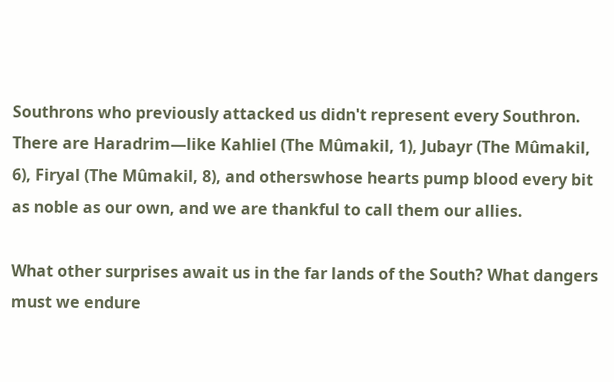Southrons who previously attacked us didn't represent every Southron. There are Haradrim—like Kahliel (The Mûmakil, 1), Jubayr (The Mûmakil, 6), Firyal (The Mûmakil, 8), and otherswhose hearts pump blood every bit as noble as our own, and we are thankful to call them our allies.

What other surprises await us in the far lands of the South? What dangers must we endure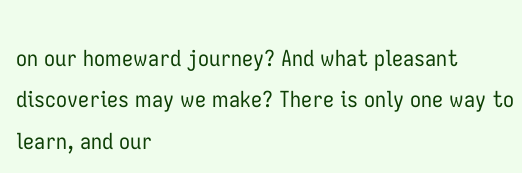on our homeward journey? And what pleasant discoveries may we make? There is only one way to learn, and our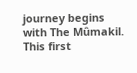journey begins with The Mûmakil. This first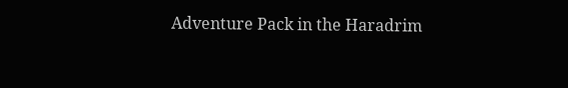Adventure Pack in the Haradrim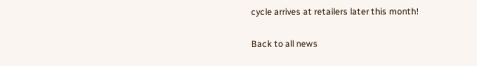cycle arrives at retailers later this month!

Back to all news